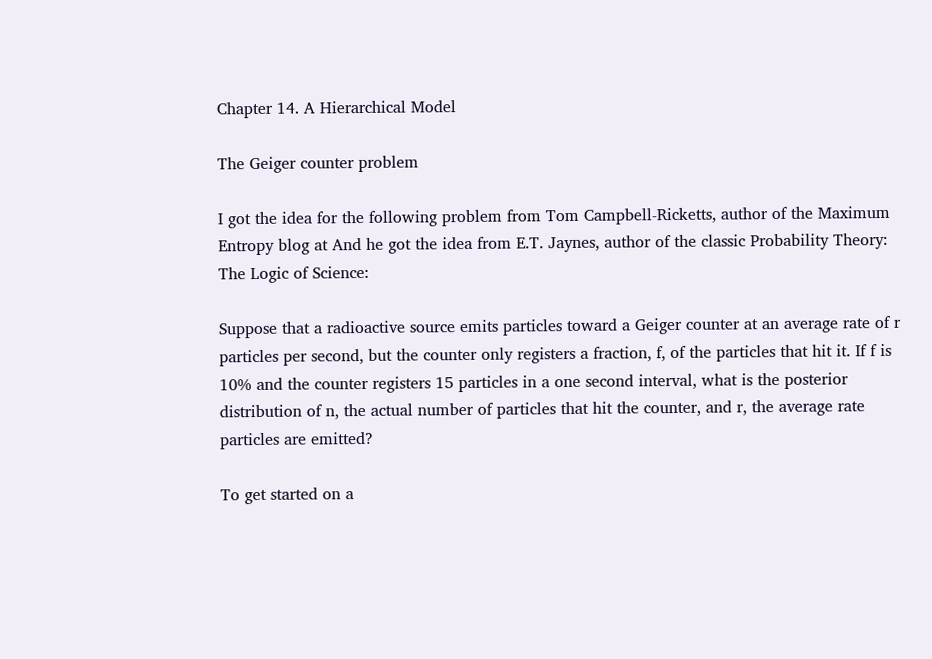Chapter 14. A Hierarchical Model

The Geiger counter problem

I got the idea for the following problem from Tom Campbell-Ricketts, author of the Maximum Entropy blog at And he got the idea from E.T. Jaynes, author of the classic Probability Theory: The Logic of Science:

Suppose that a radioactive source emits particles toward a Geiger counter at an average rate of r particles per second, but the counter only registers a fraction, f, of the particles that hit it. If f is 10% and the counter registers 15 particles in a one second interval, what is the posterior distribution of n, the actual number of particles that hit the counter, and r, the average rate particles are emitted?

To get started on a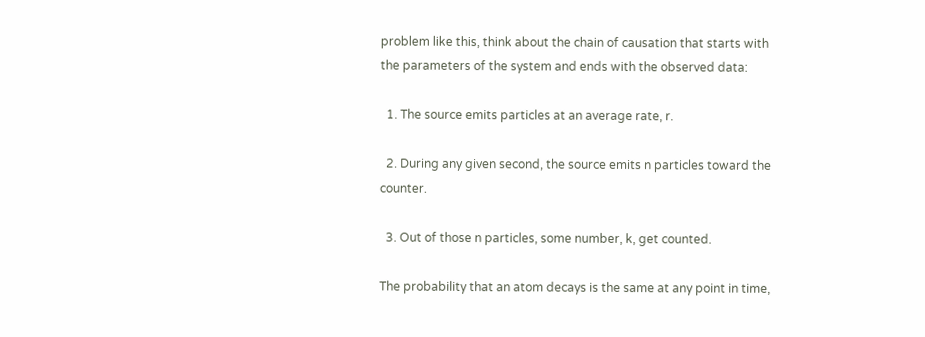problem like this, think about the chain of causation that starts with the parameters of the system and ends with the observed data:

  1. The source emits particles at an average rate, r.

  2. During any given second, the source emits n particles toward the counter.

  3. Out of those n particles, some number, k, get counted.

The probability that an atom decays is the same at any point in time,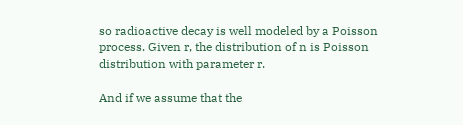so radioactive decay is well modeled by a Poisson process. Given r, the distribution of n is Poisson distribution with parameter r.

And if we assume that the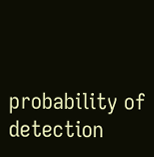probability of detection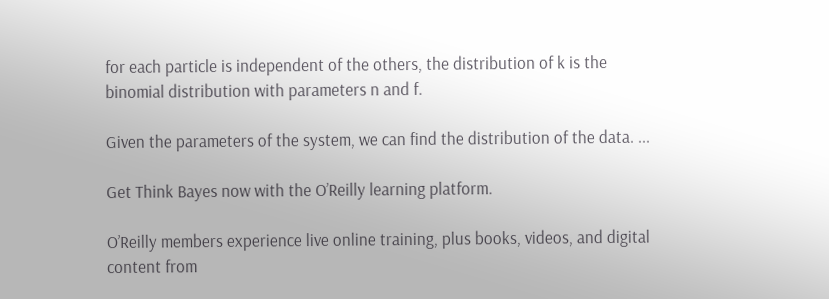for each particle is independent of the others, the distribution of k is the binomial distribution with parameters n and f.

Given the parameters of the system, we can find the distribution of the data. ...

Get Think Bayes now with the O’Reilly learning platform.

O’Reilly members experience live online training, plus books, videos, and digital content from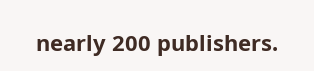nearly 200 publishers.